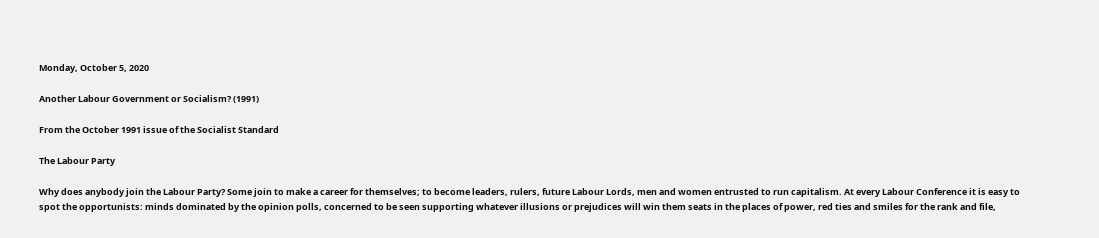Monday, October 5, 2020

Another Labour Government or Socialism? (1991)

From the October 1991 issue of the Socialist Standard

The Labour Party

Why does anybody join the Labour Party? Some join to make a career for themselves; to become leaders, rulers, future Labour Lords, men and women entrusted to run capitalism. At every Labour Conference it is easy to spot the opportunists: minds dominated by the opinion polls, concerned to be seen supporting whatever illusions or prejudices will win them seats in the places of power, red ties and smiles for the rank and file,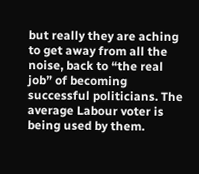but really they are aching to get away from all the noise, back to “the real job” of becoming successful politicians. The average Labour voter is being used by them.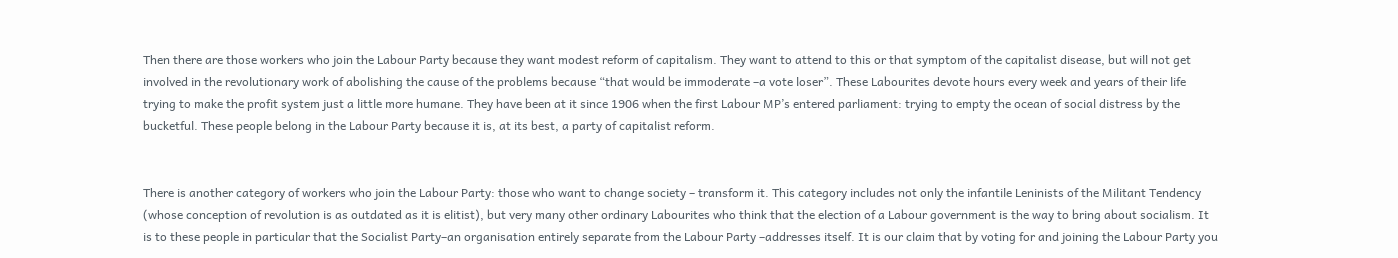Then there are those workers who join the Labour Party because they want modest reform of capitalism. They want to attend to this or that symptom of the capitalist disease, but will not get involved in the revolutionary work of abolishing the cause of the problems because “that would be immoderate –a vote loser”. These Labourites devote hours every week and years of their life trying to make the profit system just a little more humane. They have been at it since 1906 when the first Labour MP’s entered parliament: trying to empty the ocean of social distress by the bucketful. These people belong in the Labour Party because it is, at its best, a party of capitalist reform.


There is another category of workers who join the Labour Party: those who want to change society – transform it. This category includes not only the infantile Leninists of the Militant Tendency (whose conception of revolution is as outdated as it is elitist), but very many other ordinary Labourites who think that the election of a Labour government is the way to bring about socialism. It is to these people in particular that the Socialist Party–an organisation entirely separate from the Labour Party –addresses itself. It is our claim that by voting for and joining the Labour Party you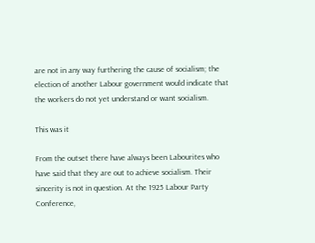are not in any way furthering the cause of socialism; the election of another Labour government would indicate that the workers do not yet understand or want socialism.

This was it

From the outset there have always been Labourites who have said that they are out to achieve socialism. Their sincerity is not in question. At the 1925 Labour Party Conference,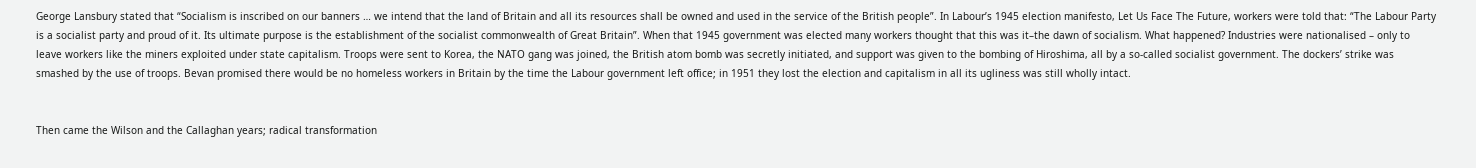George Lansbury stated that “Socialism is inscribed on our banners … we intend that the land of Britain and all its resources shall be owned and used in the service of the British people”. In Labour’s 1945 election manifesto, Let Us Face The Future, workers were told that: “The Labour Party is a socialist party and proud of it. Its ultimate purpose is the establishment of the socialist commonwealth of Great Britain”. When that 1945 government was elected many workers thought that this was it–the dawn of socialism. What happened? Industries were nationalised – only to leave workers like the miners exploited under state capitalism. Troops were sent to Korea, the NATO gang was joined, the British atom bomb was secretly initiated, and support was given to the bombing of Hiroshima, all by a so-called socialist government. The dockers’ strike was smashed by the use of troops. Bevan promised there would be no homeless workers in Britain by the time the Labour government left office; in 1951 they lost the election and capitalism in all its ugliness was still wholly intact.


Then came the Wilson and the Callaghan years; radical transformation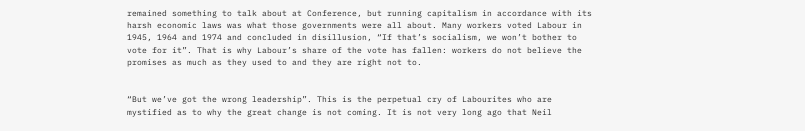remained something to talk about at Conference, but running capitalism in accordance with its harsh economic laws was what those governments were all about. Many workers voted Labour in 1945, 1964 and 1974 and concluded in disillusion, “If that’s socialism, we won’t bother to vote for it”. That is why Labour’s share of the vote has fallen: workers do not believe the promises as much as they used to and they are right not to.


“But we’ve got the wrong leadership”. This is the perpetual cry of Labourites who are mystified as to why the great change is not coming. It is not very long ago that Neil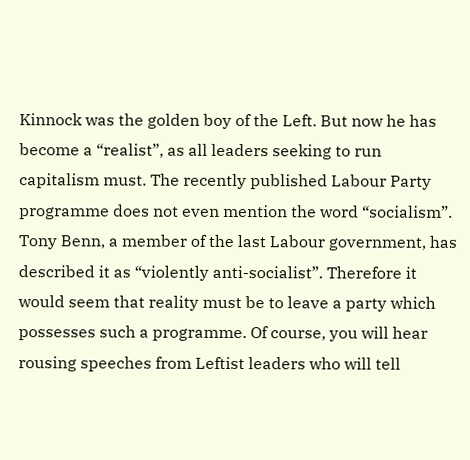Kinnock was the golden boy of the Left. But now he has become a “realist”, as all leaders seeking to run capitalism must. The recently published Labour Party programme does not even mention the word “socialism”. Tony Benn, a member of the last Labour government, has described it as “violently anti-socialist”. Therefore it would seem that reality must be to leave a party which possesses such a programme. Of course, you will hear rousing speeches from Leftist leaders who will tell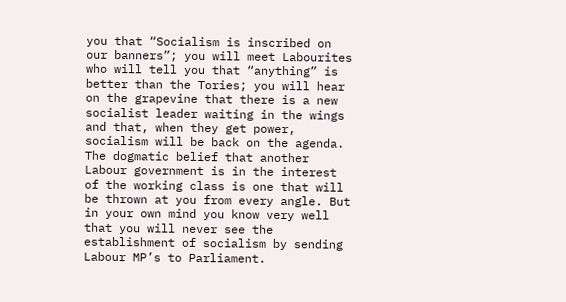you that “Socialism is inscribed on our banners”; you will meet Labourites who will tell you that “anything” is better than the Tories; you will hear on the grapevine that there is a new socialist leader waiting in the wings and that, when they get power, socialism will be back on the agenda. The dogmatic belief that another Labour government is in the interest of the working class is one that will be thrown at you from every angle. But in your own mind you know very well that you will never see the establishment of socialism by sending Labour MP’s to Parliament.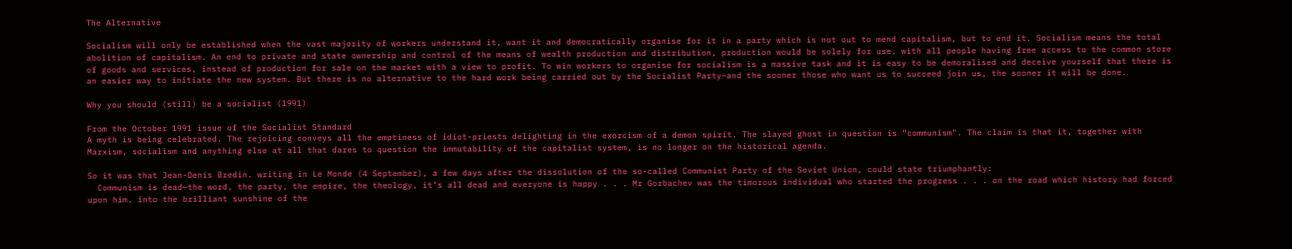The Alternative

Socialism will only be established when the vast majority of workers understand it, want it and democratically organise for it in a party which is not out to mend capitalism, but to end it. Socialism means the total abolition of capitalism. An end to private and state ownership and control of the means of wealth production and distribution, production would be solely for use, with all people having free access to the common store of goods and services, instead of production for sale on the market with a view to profit. To win workers to organise for socialism is a massive task and it is easy to be demoralised and deceive yourself that there is an easier way to initiate the new system. But there is no alternative to the hard work being carried out by the Socialist Party–and the sooner those who want us to succeed join us, the sooner it will be done.

Why you should (still) be a socialist (1991)

From the October 1991 issue of the Socialist Standard
A myth is being celebrated. The rejoicing conveys all the emptiness of idiot-priests delighting in the exorcism of a demon spirit. The slayed ghost in question is “communism". The claim is that it, together with Marxism, socialism and anything else at all that dares to question the immutability of the capitalist system, is no longer on the historical agenda.

So it was that Jean-Denis Bredin. writing in Le Monde (4 September), a few days after the dissolution of the so-called Communist Party of the Soviet Union, could state triumphantly:
  Communism is dead—the word, the party, the empire, the theology, it’s all dead and everyone is happy . . . Mr Gorbachev was the timorous individual who started the progress . . . on the road which history had forced upon him. into the brilliant sunshine of the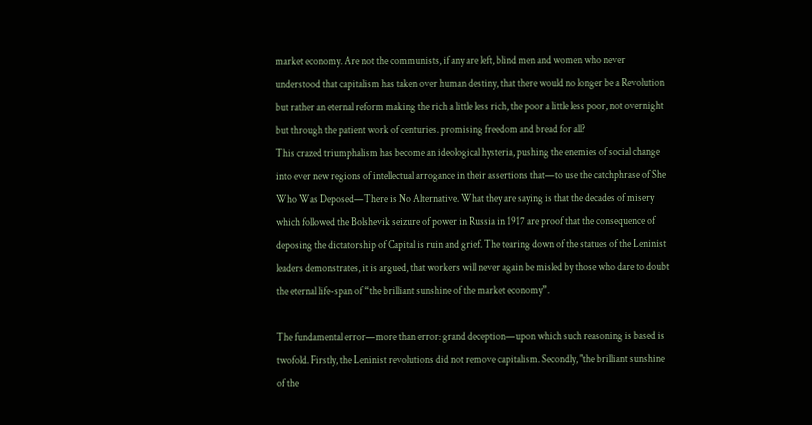market economy. Are not the communists, if any are left, blind men and women who never understood that capitalism has taken over human destiny, that there would no longer be a Revolution but rather an eternal reform making the rich a little less rich, the poor a little less poor, not overnight but through the patient work of centuries. promising freedom and bread for all?
This crazed triumphalism has become an ideological hysteria, pushing the enemies of social change into ever new regions of intellectual arrogance in their assertions that—to use the catchphrase of She Who Was Deposed—There is No Alternative. What they are saying is that the decades of misery which followed the Bolshevik seizure of power in Russia in 1917 are proof that the consequence of deposing the dictatorship of Capital is ruin and grief. The tearing down of the statues of the Leninist leaders demonstrates, it is argued, that workers will never again be misled by those who dare to doubt the eternal life-span of “the brilliant sunshine of the market economy”.

The fundamental error—more than error: grand deception—upon which such reasoning is based is twofold. Firstly, the Leninist revolutions did not remove capitalism. Secondly, "the brilliant sunshine of the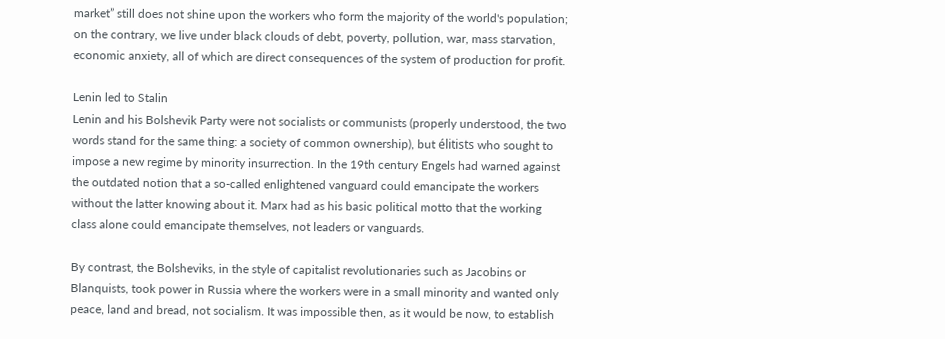market” still does not shine upon the workers who form the majority of the world's population; on the contrary, we live under black clouds of debt, poverty, pollution, war, mass starvation, economic anxiety, all of which are direct consequences of the system of production for profit.

Lenin led to Stalin
Lenin and his Bolshevik Party were not socialists or communists (properly understood, the two words stand for the same thing: a society of common ownership), but élitists who sought to impose a new regime by minority insurrection. In the 19th century Engels had warned against the outdated notion that a so-called enlightened vanguard could emancipate the workers without the latter knowing about it. Marx had as his basic political motto that the working class alone could emancipate themselves, not leaders or vanguards.

By contrast, the Bolsheviks, in the style of capitalist revolutionaries such as Jacobins or Blanquists, took power in Russia where the workers were in a small minority and wanted only peace, land and bread, not socialism. It was impossible then, as it would be now, to establish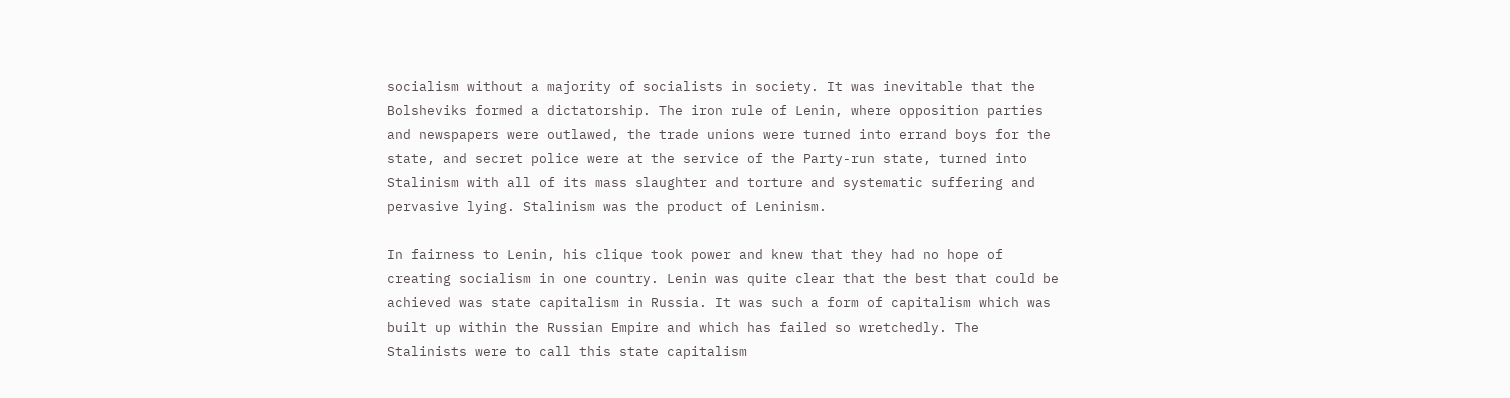socialism without a majority of socialists in society. It was inevitable that the Bolsheviks formed a dictatorship. The iron rule of Lenin, where opposition parties and newspapers were outlawed, the trade unions were turned into errand boys for the state, and secret police were at the service of the Party-run state, turned into Stalinism with all of its mass slaughter and torture and systematic suffering and pervasive lying. Stalinism was the product of Leninism.

In fairness to Lenin, his clique took power and knew that they had no hope of creating socialism in one country. Lenin was quite clear that the best that could be achieved was state capitalism in Russia. It was such a form of capitalism which was built up within the Russian Empire and which has failed so wretchedly. The Stalinists were to call this state capitalism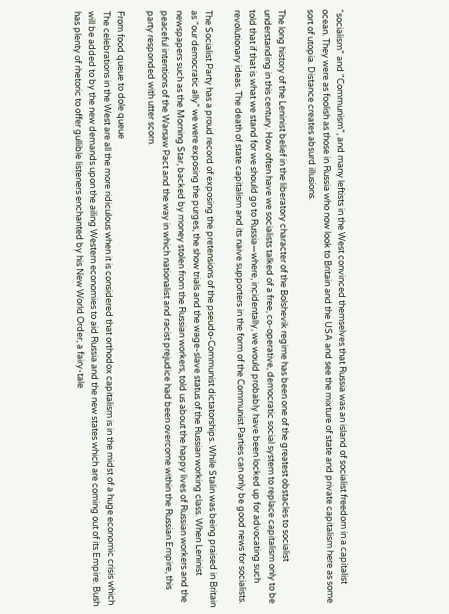“socialism” and "Communism”, and many leftists in the West convinced themselves that Russia was an island of socialist freedom in a capitalist ocean. They were as foolish as those in Russia who now look to Britain and the USA and see the mixture of state and private capitalism here as some sort of utopia. Distance creates absurd illusions.

The long history of the Leninist belief in the liberatory character of the Bolshevik regime has been one of the greatest obstacles to socialist understanding in this century. How often have we socialists talked of a free, co-operative, democratic social system to replace capitalism only to be told that if that is what we stand for we should go to Russia—where, incidentally, we would probably have been locked up for advocating such revolutionary ideas. The death of state capitalism and its naive supporters in the form of the Communist Parties can only be good news for socialists.

The Socialist Party has a proud record of exposing the pretensions of the pseudo-Communist dictatorships. While Stalin was being praised in Britain as “our democratic ally” we were exposing the purges, the show trials and the wage-slave status of the Russian working class. When Leninist newspapers such as the Morning Star, backed by money stolen from the Russian workers, told us about the happy lives of Russian workers and the peaceful intentions of the Warsaw Pact and the way in which nationalist and racist prejudice had been overcome within the Russian Empire, this party responded with utter scorn.

From food queue to dole queue
The celebrations in the West are all the more ridiculous when it is considered that orthodox capitalism is in the midst of a huge economic crisis which will be added to by the new demands upon the ailing Western economies to aid Russia and the new states which are coming out of its Empire. Bush has plenty of rhetoric to offer gullible listeners enchanted by his New World Order, a fairy-tale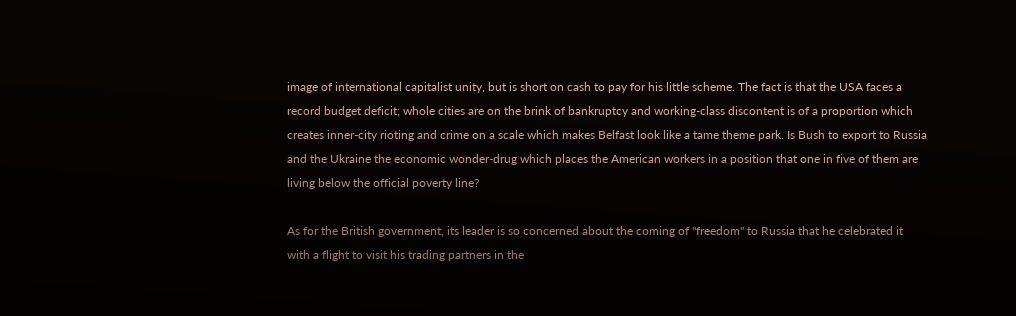image of international capitalist unity, but is short on cash to pay for his little scheme. The fact is that the USA faces a record budget deficit; whole cities are on the brink of bankruptcy and working-class discontent is of a proportion which creates inner-city rioting and crime on a scale which makes Belfast look like a tame theme park. Is Bush to export to Russia and the Ukraine the economic wonder-drug which places the American workers in a position that one in five of them are living below the official poverty line?

As for the British government, its leader is so concerned about the coming of "freedom" to Russia that he celebrated it with a flight to visit his trading partners in the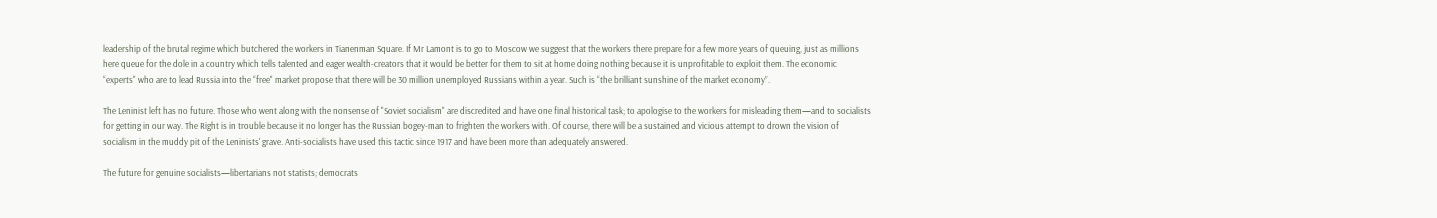leadership of the brutal regime which butchered the workers in Tianenman Square. If Mr Lamont is to go to Moscow we suggest that the workers there prepare for a few more years of queuing, just as millions here queue for the dole in a country which tells talented and eager wealth-creators that it would be better for them to sit at home doing nothing because it is unprofitable to exploit them. The economic “experts" who are to lead Russia into the “free" market propose that there will be 30 million unemployed Russians within a year. Such is “the brilliant sunshine of the market economy”.

The Leninist left has no future. Those who went along with the nonsense of "Soviet socialism" are discredited and have one final historical task; to apologise to the workers for misleading them—and to socialists for getting in our way. The Right is in trouble because it no longer has the Russian bogey-man to frighten the workers with. Of course, there will be a sustained and vicious attempt to drown the vision of socialism in the muddy pit of the Leninists' grave. Anti-socialists have used this tactic since 1917 and have been more than adequately answered.

The future for genuine socialists—libertarians not statists; democrats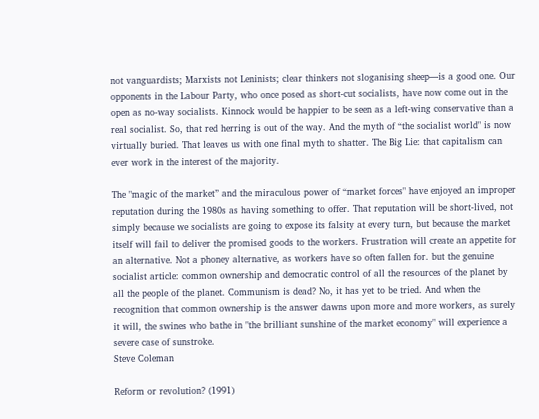not vanguardists; Marxists not Leninists; clear thinkers not sloganising sheep—is a good one. Our opponents in the Labour Party, who once posed as short-cut socialists, have now come out in the open as no-way socialists. Kinnock would be happier to be seen as a left-wing conservative than a real socialist. So, that red herring is out of the way. And the myth of “the socialist world" is now virtually buried. That leaves us with one final myth to shatter. The Big Lie: that capitalism can ever work in the interest of the majority.

The "magic of the market” and the miraculous power of “market forces" have enjoyed an improper reputation during the 1980s as having something to offer. That reputation will be short-lived, not simply because we socialists are going to expose its falsity at every turn, but because the market itself will fail to deliver the promised goods to the workers. Frustration will create an appetite for an alternative. Not a phoney alternative, as workers have so often fallen for. but the genuine socialist article: common ownership and democratic control of all the resources of the planet by all the people of the planet. Communism is dead? No, it has yet to be tried. And when the recognition that common ownership is the answer dawns upon more and more workers, as surely it will, the swines who bathe in "the brilliant sunshine of the market economy" will experience a severe case of sunstroke.
Steve Coleman

Reform or revolution? (1991)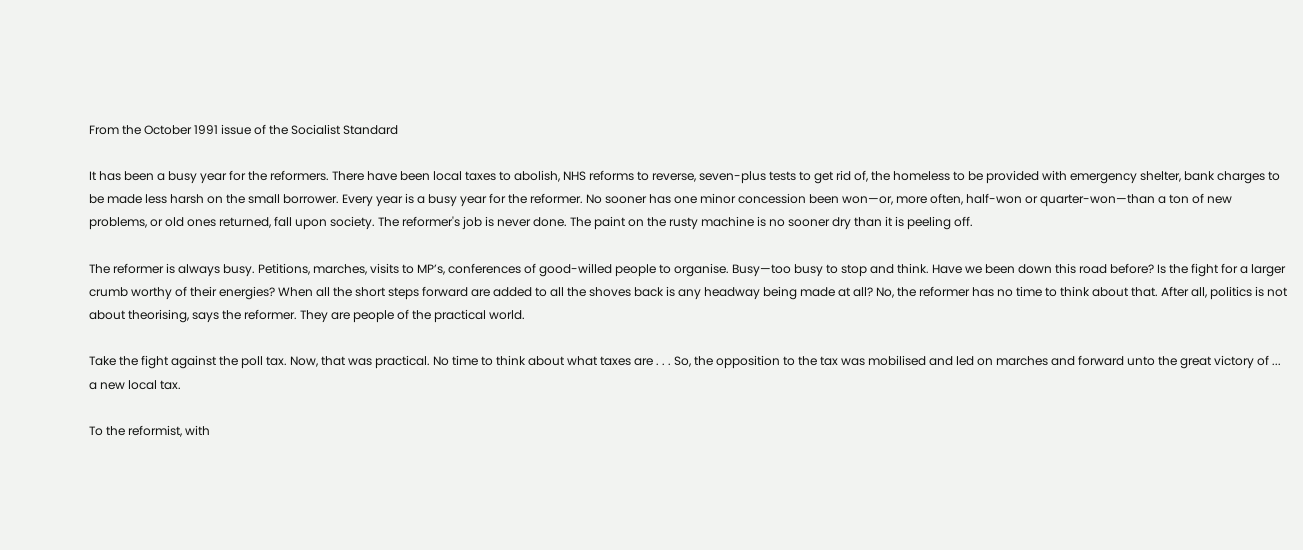From the October 1991 issue of the Socialist Standard

It has been a busy year for the reformers. There have been local taxes to abolish, NHS reforms to reverse, seven-plus tests to get rid of, the homeless to be provided with emergency shelter, bank charges to be made less harsh on the small borrower. Every year is a busy year for the reformer. No sooner has one minor concession been won—or, more often, half-won or quarter-won—than a ton of new problems, or old ones returned, fall upon society. The reformer's job is never done. The paint on the rusty machine is no sooner dry than it is peeling off.

The reformer is always busy. Petitions, marches, visits to MP’s, conferences of good-willed people to organise. Busy—too busy to stop and think. Have we been down this road before? Is the fight for a larger crumb worthy of their energies? When all the short steps forward are added to all the shoves back is any headway being made at all? No, the reformer has no time to think about that. After all, politics is not about theorising, says the reformer. They are people of the practical world.

Take the fight against the poll tax. Now, that was practical. No time to think about what taxes are . . . So, the opposition to the tax was mobilised and led on marches and forward unto the great victory of ... a new local tax.

To the reformist, with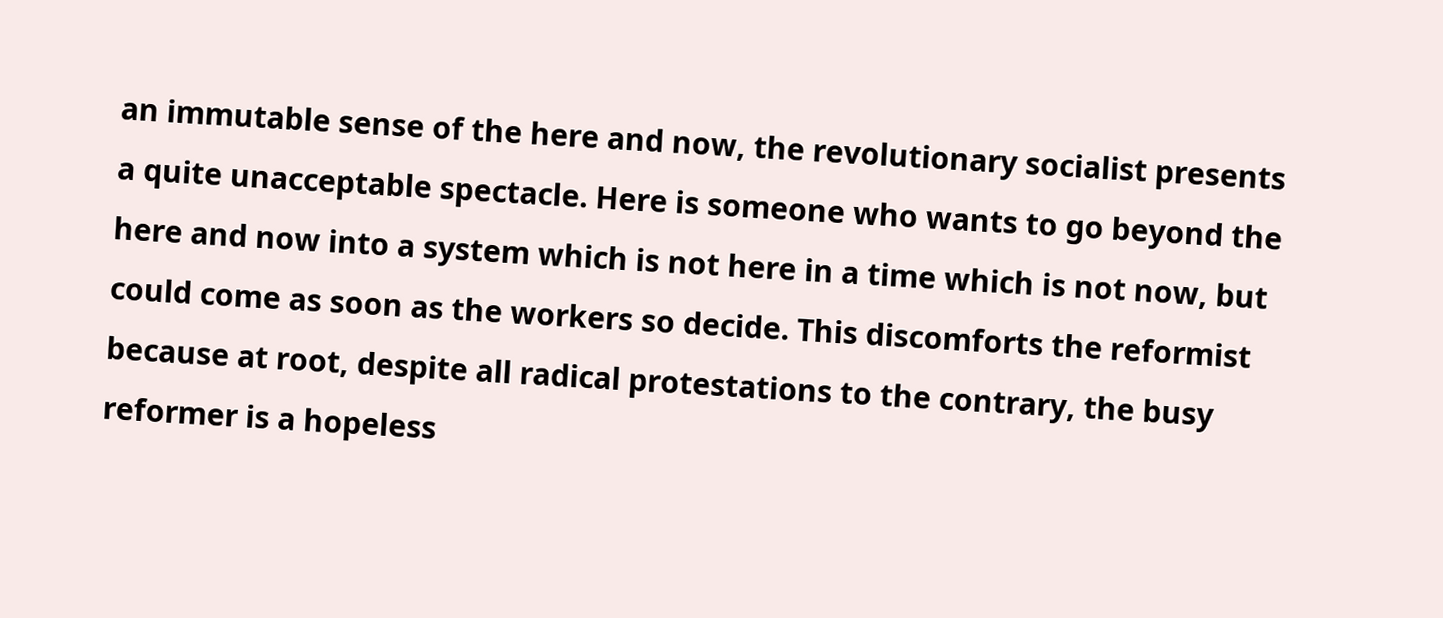an immutable sense of the here and now, the revolutionary socialist presents a quite unacceptable spectacle. Here is someone who wants to go beyond the here and now into a system which is not here in a time which is not now, but could come as soon as the workers so decide. This discomforts the reformist because at root, despite all radical protestations to the contrary, the busy reformer is a hopeless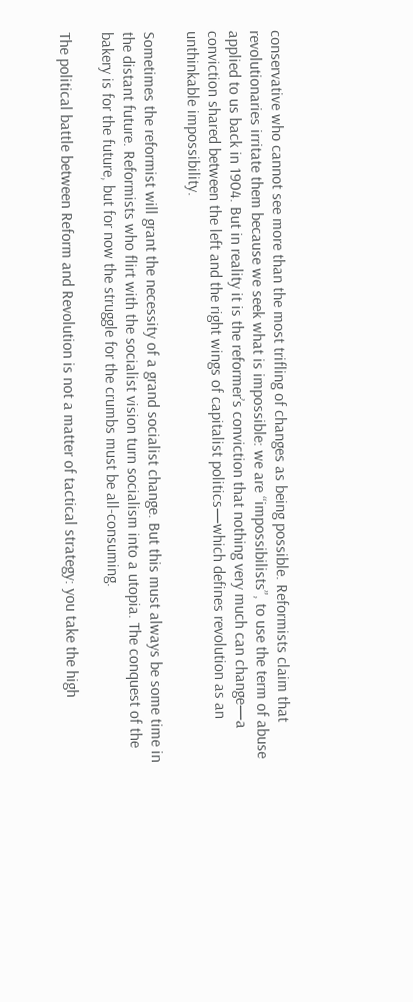conservative who cannot see more than the most trifling of changes as being possible. Reformists claim that revolutionaries irritate them because we seek what is impossible: we are “impossibilists”, to use the term of abuse applied to us back in 1904. But in reality it is the reformer’s conviction that nothing very much can change—a conviction shared between the left and the right wings of capitalist politics—which defines revolution as an unthinkable impossibility.

Sometimes the reformist will grant the necessity of a grand socialist change. But this must always be some time in the distant future. Reformists who flirt with the socialist vision turn socialism into a utopia. The conquest of the bakery is for the future, but for now the struggle for the crumbs must be all-consuming.

The political battle between Reform and Revolution is not a matter of tactical strategy: you take the high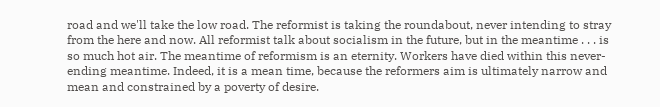road and we'll take the low road. The reformist is taking the roundabout, never intending to stray from the here and now. All reformist talk about socialism in the future, but in the meantime . . . is so much hot air. The meantime of reformism is an eternity. Workers have died within this never-ending meantime. Indeed, it is a mean time, because the reformers aim is ultimately narrow and mean and constrained by a poverty of desire.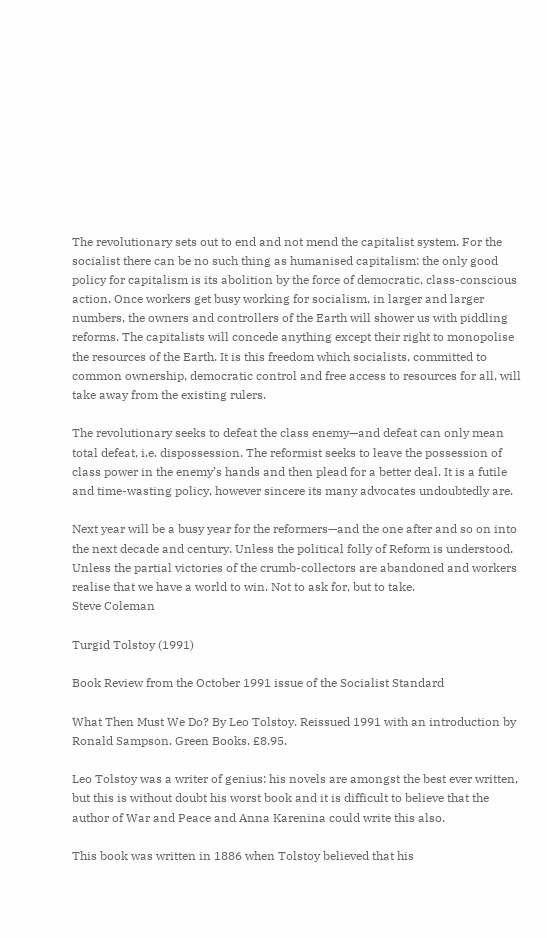The revolutionary sets out to end and not mend the capitalist system. For the socialist there can be no such thing as humanised capitalism: the only good policy for capitalism is its abolition by the force of democratic, class-conscious action. Once workers get busy working for socialism, in larger and larger numbers, the owners and controllers of the Earth will shower us with piddling reforms. The capitalists will concede anything except their right to monopolise the resources of the Earth. It is this freedom which socialists, committed to common ownership, democratic control and free access to resources for all, will take away from the existing rulers.

The revolutionary seeks to defeat the class enemy—and defeat can only mean total defeat, i.e. dispossession. The reformist seeks to leave the possession of class power in the enemy’s hands and then plead for a better deal. It is a futile and time-wasting policy, however sincere its many advocates undoubtedly are.

Next year will be a busy year for the reformers—and the one after and so on into the next decade and century. Unless the political folly of Reform is understood. Unless the partial victories of the crumb-collectors are abandoned and workers realise that we have a world to win. Not to ask for, but to take.
Steve Coleman

Turgid Tolstoy (1991)

Book Review from the October 1991 issue of the Socialist Standard

What Then Must We Do? By Leo Tolstoy. Reissued 1991 with an introduction by Ronald Sampson. Green Books. £8.95.

Leo Tolstoy was a writer of genius: his novels are amongst the best ever written, but this is without doubt his worst book and it is difficult to believe that the author of War and Peace and Anna Karenina could write this also.

This book was written in 1886 when Tolstoy believed that his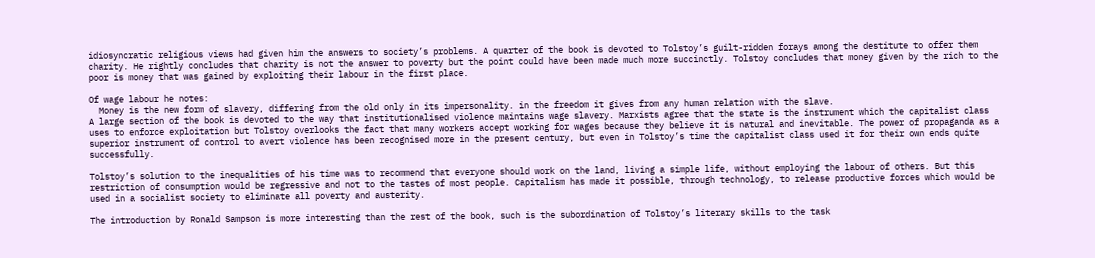idiosyncratic religious views had given him the answers to society’s problems. A quarter of the book is devoted to Tolstoy’s guilt-ridden forays among the destitute to offer them charity. He rightly concludes that charity is not the answer to poverty but the point could have been made much more succinctly. Tolstoy concludes that money given by the rich to the poor is money that was gained by exploiting their labour in the first place.

Of wage labour he notes:
  Money is the new form of slavery, differing from the old only in its impersonality. in the freedom it gives from any human relation with the slave.
A large section of the book is devoted to the way that institutionalised violence maintains wage slavery. Marxists agree that the state is the instrument which the capitalist class uses to enforce exploitation but Tolstoy overlooks the fact that many workers accept working for wages because they believe it is natural and inevitable. The power of propaganda as a superior instrument of control to avert violence has been recognised more in the present century, but even in Tolstoy’s time the capitalist class used it for their own ends quite successfully.

Tolstoy’s solution to the inequalities of his time was to recommend that everyone should work on the land, living a simple life, without employing the labour of others. But this restriction of consumption would be regressive and not to the tastes of most people. Capitalism has made it possible, through technology, to release productive forces which would be used in a socialist society to eliminate all poverty and austerity.

The introduction by Ronald Sampson is more interesting than the rest of the book, such is the subordination of Tolstoy’s literary skills to the task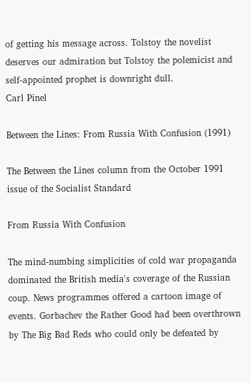of getting his message across. Tolstoy the novelist deserves our admiration but Tolstoy the polemicist and self-appointed prophet is downright dull.
Carl Pinel

Between the Lines: From Russia With Confusion (1991)

The Between the Lines column from the October 1991 issue of the Socialist Standard

From Russia With Confusion

The mind-numbing simplicities of cold war propaganda dominated the British media's coverage of the Russian coup. News programmes offered a cartoon image of events. Gorbachev the Rather Good had been overthrown by The Big Bad Reds who could only be defeated by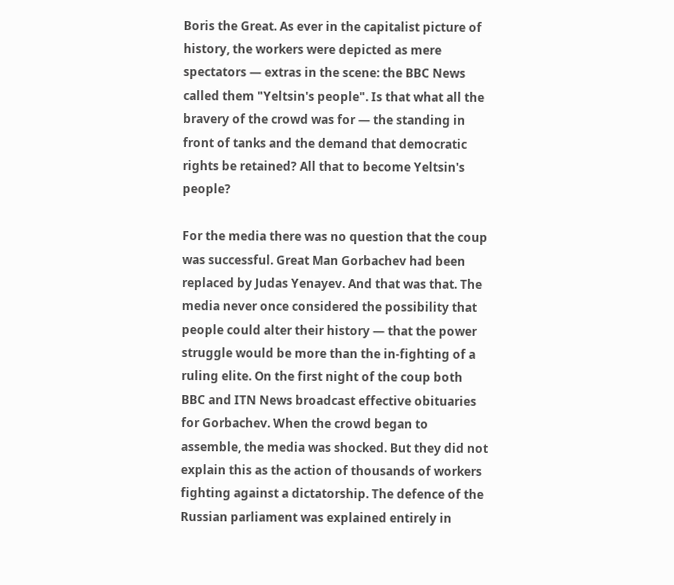Boris the Great. As ever in the capitalist picture of history, the workers were depicted as mere spectators — extras in the scene: the BBC News called them "Yeltsin's people". Is that what all the bravery of the crowd was for — the standing in front of tanks and the demand that democratic rights be retained? All that to become Yeltsin's people?

For the media there was no question that the coup was successful. Great Man Gorbachev had been replaced by Judas Yenayev. And that was that. The media never once considered the possibility that people could alter their history — that the power struggle would be more than the in-fighting of a ruling elite. On the first night of the coup both BBC and ITN News broadcast effective obituaries for Gorbachev. When the crowd began to assemble, the media was shocked. But they did not explain this as the action of thousands of workers fighting against a dictatorship. The defence of the Russian parliament was explained entirely in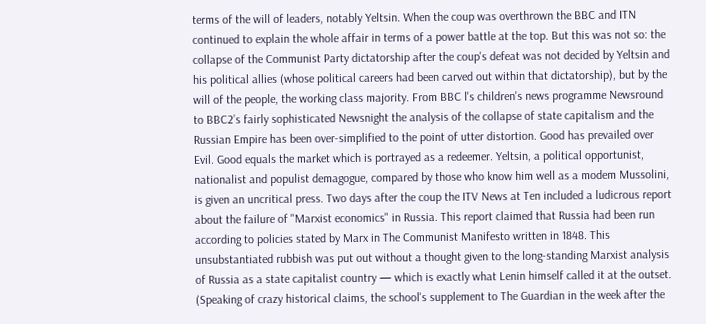terms of the will of leaders, notably Yeltsin. When the coup was overthrown the BBC and ITN continued to explain the whole affair in terms of a power battle at the top. But this was not so: the collapse of the Communist Party dictatorship after the coup's defeat was not decided by Yeltsin and his political allies (whose political careers had been carved out within that dictatorship), but by the will of the people, the working class majority. From BBC l's children's news programme Newsround to BBC2’s fairly sophisticated Newsnight the analysis of the collapse of state capitalism and the Russian Empire has been over-simplified to the point of utter distortion. Good has prevailed over Evil. Good equals the market which is portrayed as a redeemer. Yeltsin, a political opportunist, nationalist and populist demagogue, compared by those who know him well as a modem Mussolini, is given an uncritical press. Two days after the coup the ITV News at Ten included a ludicrous report about the failure of "Marxist economics" in Russia. This report claimed that Russia had been run according to policies stated by Marx in The Communist Manifesto written in 1848. This unsubstantiated rubbish was put out without a thought given to the long-standing Marxist analysis of Russia as a state capitalist country — which is exactly what Lenin himself called it at the outset. (Speaking of crazy historical claims, the school's supplement to The Guardian in the week after the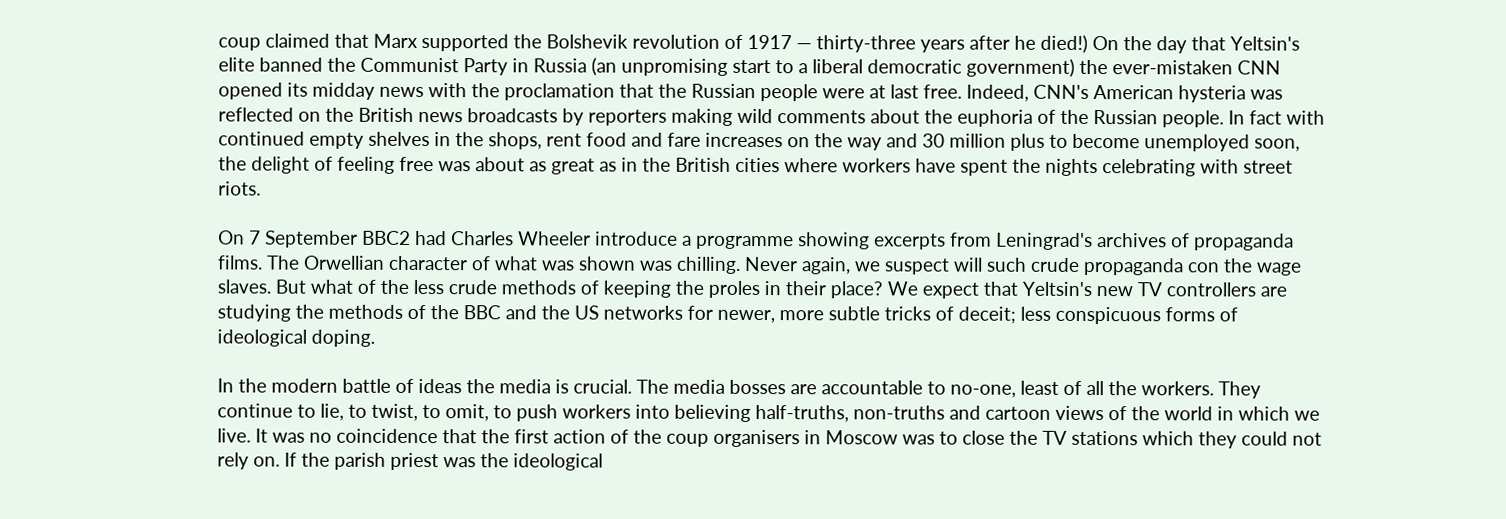coup claimed that Marx supported the Bolshevik revolution of 1917 — thirty-three years after he died!) On the day that Yeltsin's elite banned the Communist Party in Russia (an unpromising start to a liberal democratic government) the ever-mistaken CNN opened its midday news with the proclamation that the Russian people were at last free. Indeed, CNN's American hysteria was reflected on the British news broadcasts by reporters making wild comments about the euphoria of the Russian people. In fact with continued empty shelves in the shops, rent food and fare increases on the way and 30 million plus to become unemployed soon, the delight of feeling free was about as great as in the British cities where workers have spent the nights celebrating with street riots.

On 7 September BBC2 had Charles Wheeler introduce a programme showing excerpts from Leningrad's archives of propaganda films. The Orwellian character of what was shown was chilling. Never again, we suspect will such crude propaganda con the wage slaves. But what of the less crude methods of keeping the proles in their place? We expect that Yeltsin's new TV controllers are studying the methods of the BBC and the US networks for newer, more subtle tricks of deceit; less conspicuous forms of ideological doping.

In the modern battle of ideas the media is crucial. The media bosses are accountable to no-one, least of all the workers. They continue to lie, to twist, to omit, to push workers into believing half-truths, non-truths and cartoon views of the world in which we live. It was no coincidence that the first action of the coup organisers in Moscow was to close the TV stations which they could not rely on. If the parish priest was the ideological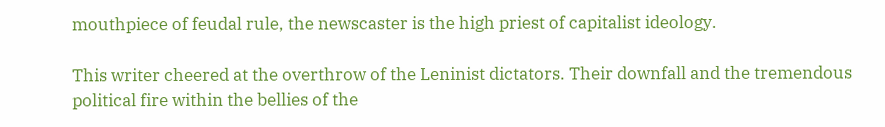mouthpiece of feudal rule, the newscaster is the high priest of capitalist ideology.

This writer cheered at the overthrow of the Leninist dictators. Their downfall and the tremendous political fire within the bellies of the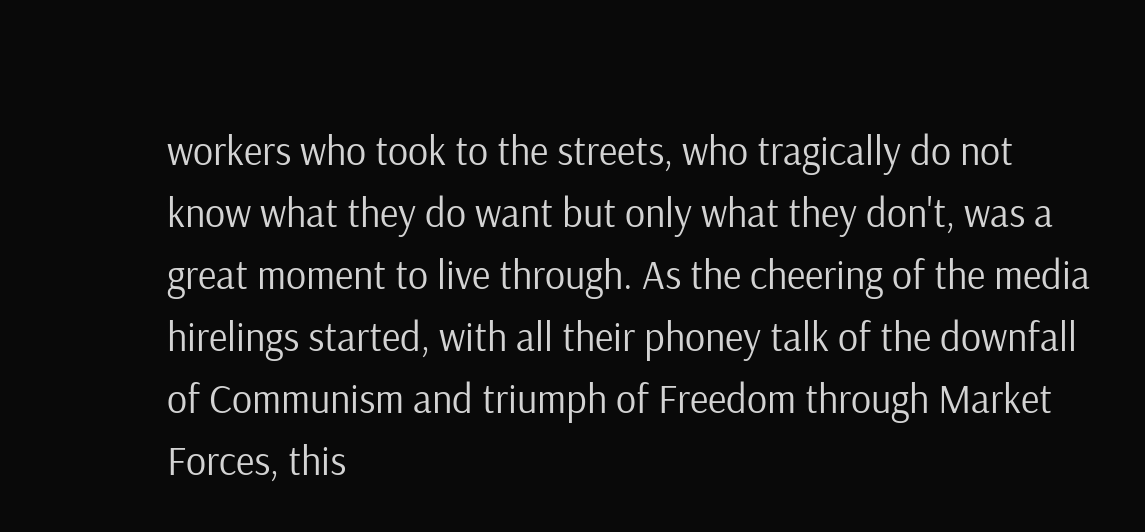workers who took to the streets, who tragically do not know what they do want but only what they don't, was a great moment to live through. As the cheering of the media hirelings started, with all their phoney talk of the downfall of Communism and triumph of Freedom through Market Forces, this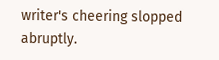writer's cheering slopped abruptly.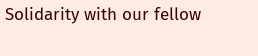Solidarity with our fellow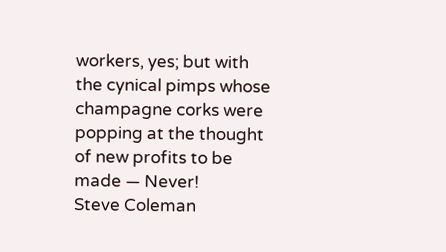workers, yes; but with the cynical pimps whose champagne corks were popping at the thought of new profits to be made — Never!
Steve Coleman